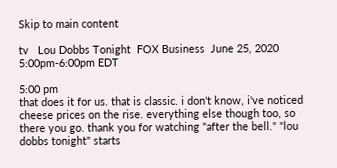Skip to main content

tv   Lou Dobbs Tonight  FOX Business  June 25, 2020 5:00pm-6:00pm EDT

5:00 pm
that does it for us. that is classic. i don't know, i've noticed cheese prices on the rise. everything else though too, so there you go. thank you for watching "after the bell." "lou dobbs tonight" starts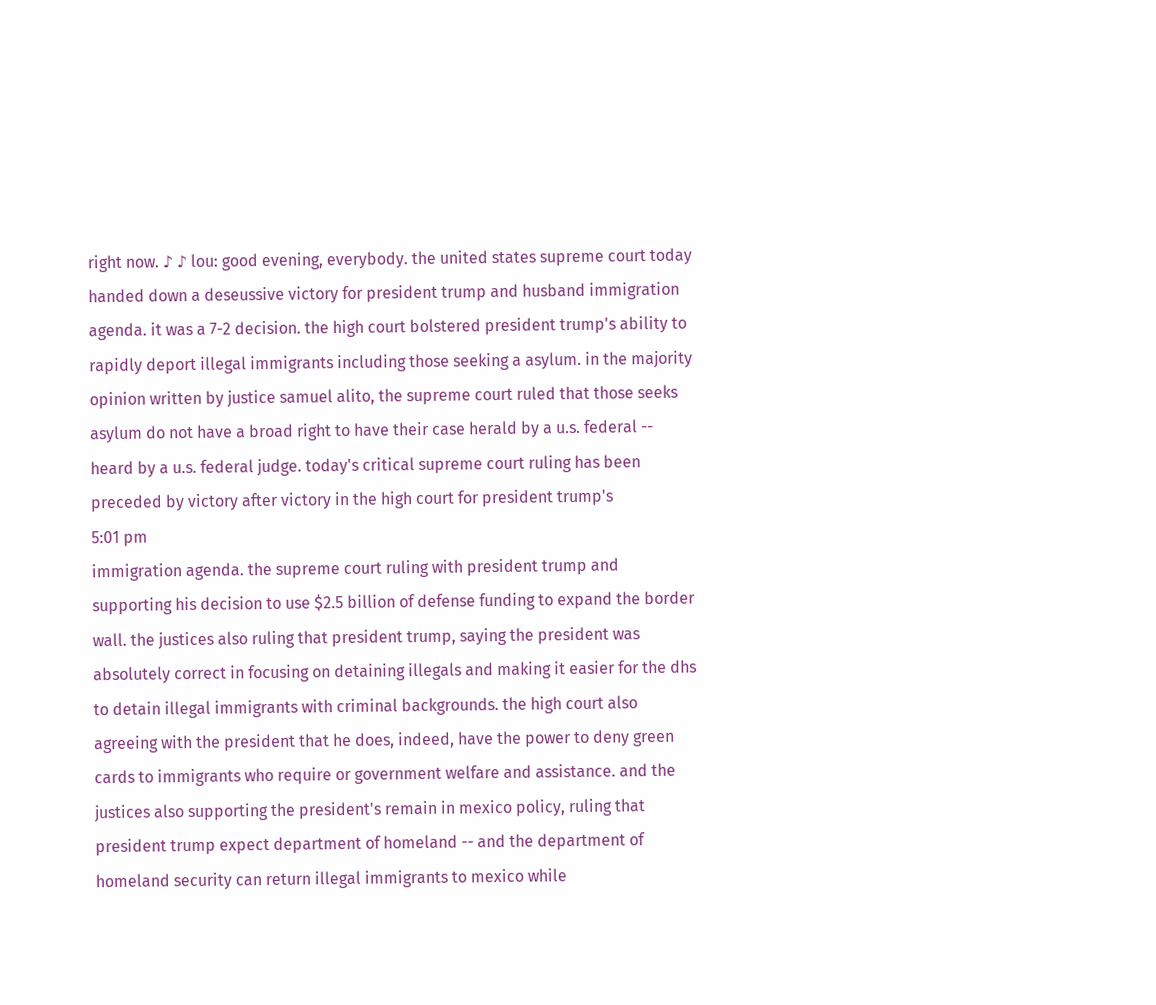right now. ♪ ♪ lou: good evening, everybody. the united states supreme court today handed down a deseussive victory for president trump and husband immigration agenda. it was a 7-2 decision. the high court bolstered president trump's ability to rapidly deport illegal immigrants including those seeking a asylum. in the majority opinion written by justice samuel alito, the supreme court ruled that those seeks asylum do not have a broad right to have their case herald by a u.s. federal -- heard by a u.s. federal judge. today's critical supreme court ruling has been preceded by victory after victory in the high court for president trump's
5:01 pm
immigration agenda. the supreme court ruling with president trump and supporting his decision to use $2.5 billion of defense funding to expand the border wall. the justices also ruling that president trump, saying the president was absolutely correct in focusing on detaining illegals and making it easier for the dhs to detain illegal immigrants with criminal backgrounds. the high court also agreeing with the president that he does, indeed, have the power to deny green cards to immigrants who require or government welfare and assistance. and the justices also supporting the president's remain in mexico policy, ruling that president trump expect department of homeland -- and the department of homeland security can return illegal immigrants to mexico while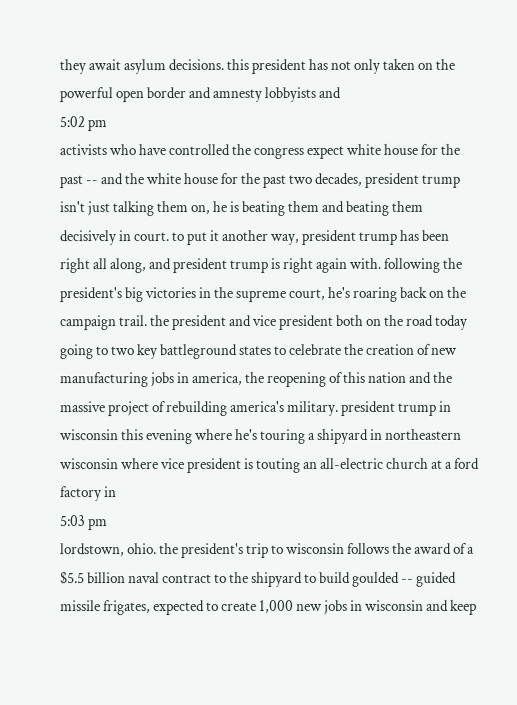they await asylum decisions. this president has not only taken on the powerful open border and amnesty lobbyists and
5:02 pm
activists who have controlled the congress expect white house for the past -- and the white house for the past two decades, president trump isn't just talking them on, he is beating them and beating them decisively in court. to put it another way, president trump has been right all along, and president trump is right again with. following the president's big victories in the supreme court, he's roaring back on the campaign trail. the president and vice president both on the road today going to two key battleground states to celebrate the creation of new manufacturing jobs in america, the reopening of this nation and the massive project of rebuilding america's military. president trump in wisconsin this evening where he's touring a shipyard in northeastern wisconsin where vice president is touting an all-electric church at a ford factory in
5:03 pm
lordstown, ohio. the president's trip to wisconsin follows the award of a $5.5 billion naval contract to the shipyard to build goulded -- guided missile frigates, expected to create 1,000 new jobs in wisconsin and keep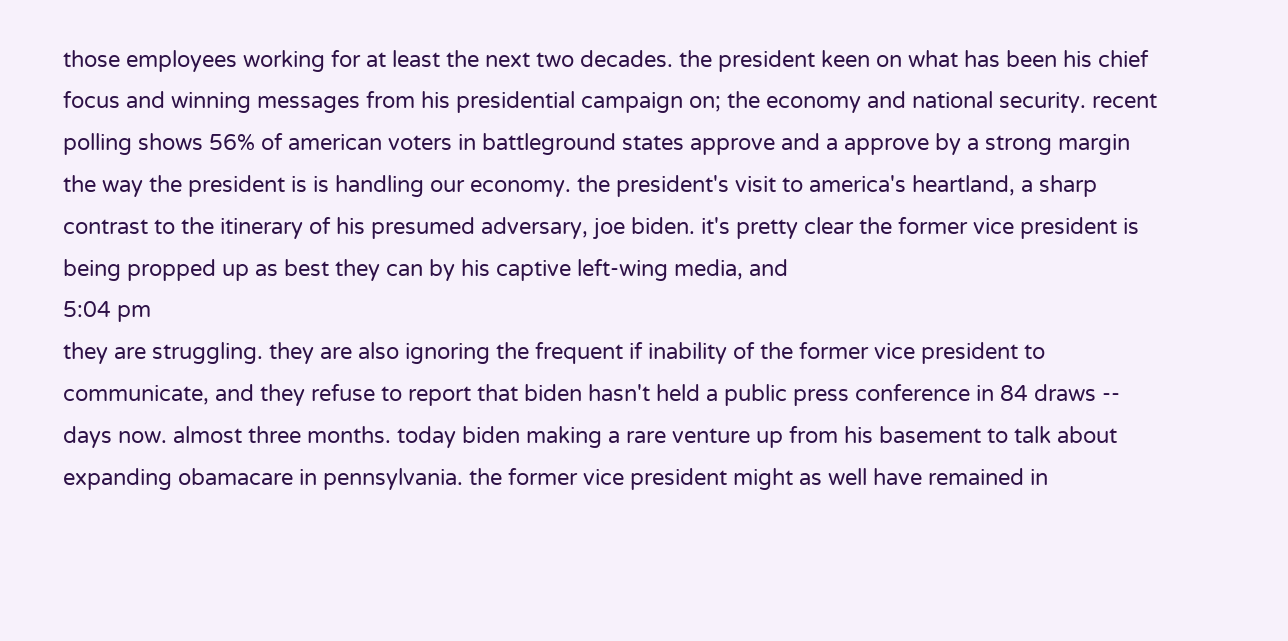those employees working for at least the next two decades. the president keen on what has been his chief focus and winning messages from his presidential campaign on; the economy and national security. recent polling shows 56% of american voters in battleground states approve and a approve by a strong margin the way the president is is handling our economy. the president's visit to america's heartland, a sharp contrast to the itinerary of his presumed adversary, joe biden. it's pretty clear the former vice president is being propped up as best they can by his captive left-wing media, and
5:04 pm
they are struggling. they are also ignoring the frequent if inability of the former vice president to communicate, and they refuse to report that biden hasn't held a public press conference in 84 draws -- days now. almost three months. today biden making a rare venture up from his basement to talk about expanding obamacare in pennsylvania. the former vice president might as well have remained in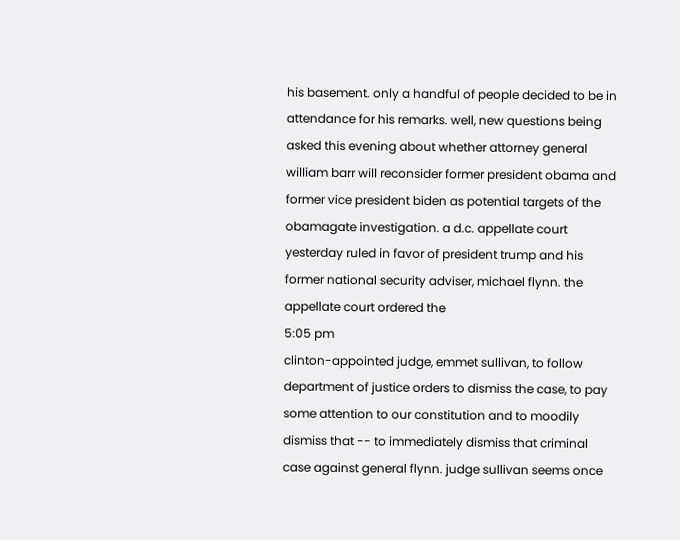his basement. only a handful of people decided to be in attendance for his remarks. well, new questions being asked this evening about whether attorney general william barr will reconsider former president obama and former vice president biden as potential targets of the obamagate investigation. a d.c. appellate court yesterday ruled in favor of president trump and his former national security adviser, michael flynn. the appellate court ordered the
5:05 pm
clinton-appointed judge, emmet sullivan, to follow department of justice orders to dismiss the case, to pay some attention to our constitution and to moodily dismiss that -- to immediately dismiss that criminal case against general flynn. judge sullivan seems once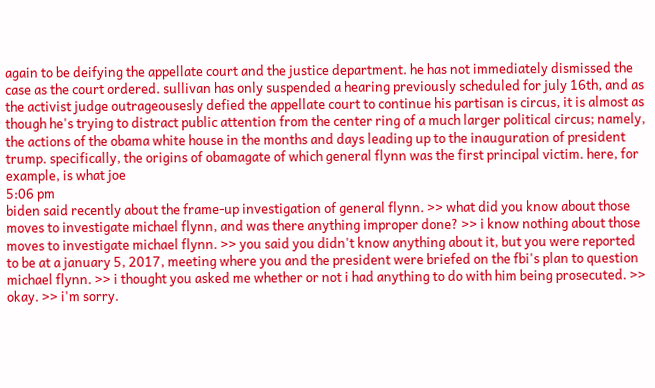again to be deifying the appellate court and the justice department. he has not immediately dismissed the case as the court ordered. sullivan has only suspended a hearing previously scheduled for july 16th, and as the activist judge outrageousesly defied the appellate court to continue his partisan is circus, it is almost as though he's trying to distract public attention from the center ring of a much larger political circus; namely, the actions of the obama white house in the months and days leading up to the inauguration of president trump. specifically, the origins of obamagate of which general flynn was the first principal victim. here, for example, is what joe
5:06 pm
biden said recently about the frame-up investigation of general flynn. >> what did you know about those moves to investigate michael flynn, and was there anything improper done? >> i know nothing about those moves to investigate michael flynn. >> you said you didn't know anything about it, but you were reported to be at a january 5, 2017, meeting where you and the president were briefed on the fbi's plan to question michael flynn. >> i thought you asked me whether or not i had anything to do with him being prosecuted. >> okay. >> i'm sorry.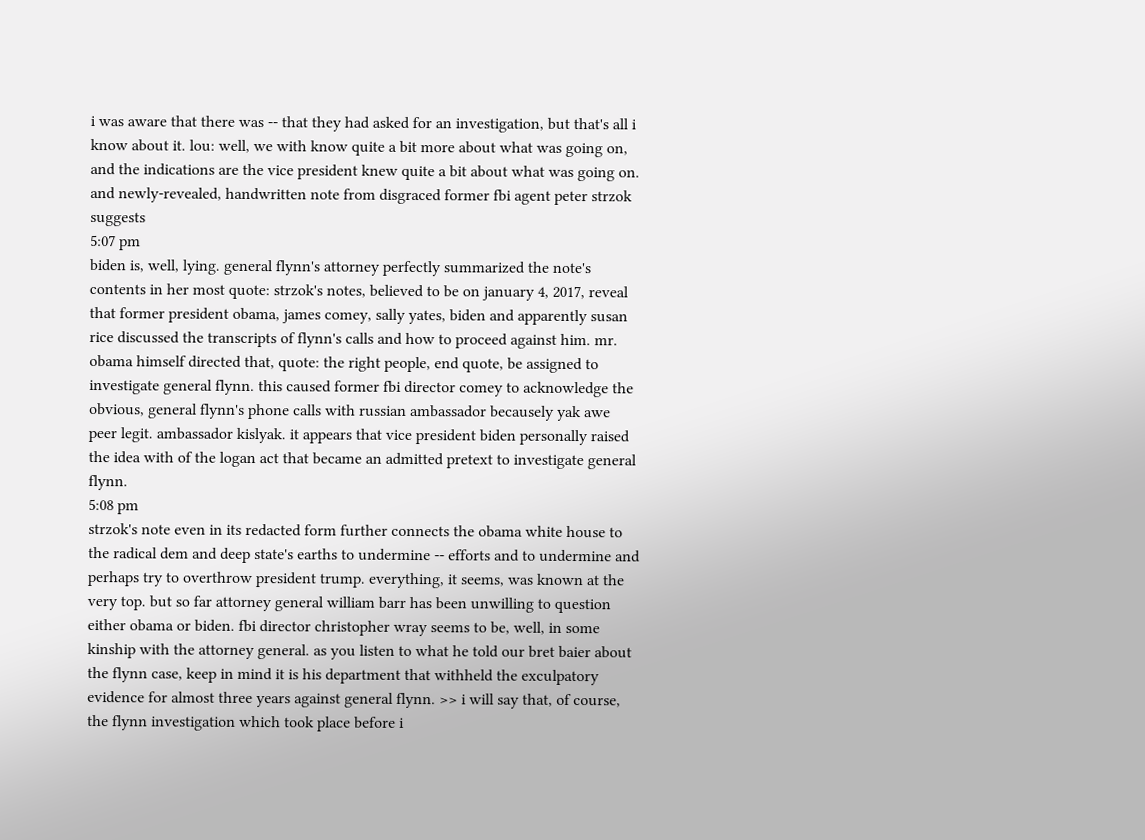i was aware that there was -- that they had asked for an investigation, but that's all i know about it. lou: well, we with know quite a bit more about what was going on, and the indications are the vice president knew quite a bit about what was going on. and newly-revealed, handwritten note from disgraced former fbi agent peter strzok suggests
5:07 pm
biden is, well, lying. general flynn's attorney perfectly summarized the note's contents in her most quote: strzok's notes, believed to be on january 4, 2017, reveal that former president obama, james comey, sally yates, biden and apparently susan rice discussed the transcripts of flynn's calls and how to proceed against him. mr. obama himself directed that, quote: the right people, end quote, be assigned to investigate general flynn. this caused former fbi director comey to acknowledge the obvious, general flynn's phone calls with russian ambassador becausely yak awe peer legit. ambassador kislyak. it appears that vice president biden personally raised the idea with of the logan act that became an admitted pretext to investigate general flynn.
5:08 pm
strzok's note even in its redacted form further connects the obama white house to the radical dem and deep state's earths to undermine -- efforts and to undermine and perhaps try to overthrow president trump. everything, it seems, was known at the very top. but so far attorney general william barr has been unwilling to question either obama or biden. fbi director christopher wray seems to be, well, in some kinship with the attorney general. as you listen to what he told our bret baier about the flynn case, keep in mind it is his department that withheld the exculpatory evidence for almost three years against general flynn. >> i will say that, of course, the flynn investigation which took place before i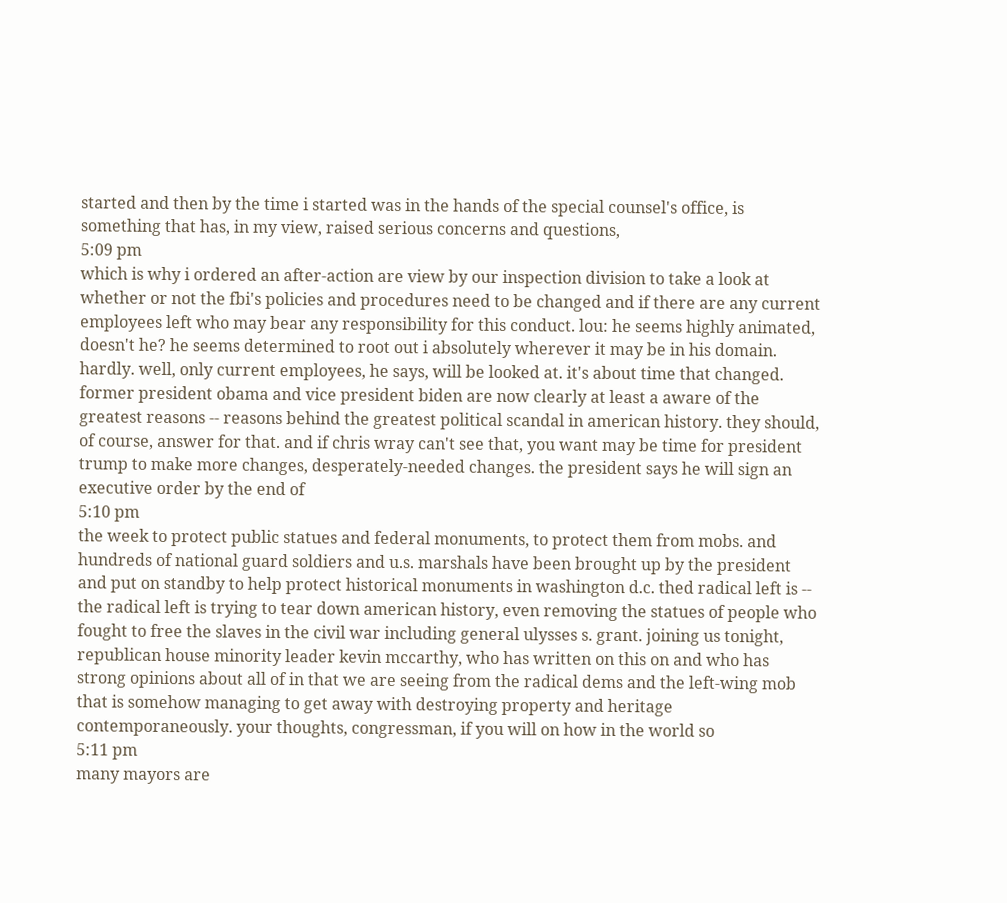started and then by the time i started was in the hands of the special counsel's office, is something that has, in my view, raised serious concerns and questions,
5:09 pm
which is why i ordered an after-action are view by our inspection division to take a look at whether or not the fbi's policies and procedures need to be changed and if there are any current employees left who may bear any responsibility for this conduct. lou: he seems highly animated, doesn't he? he seems determined to root out i absolutely wherever it may be in his domain. hardly. well, only current employees, he says, will be looked at. it's about time that changed. former president obama and vice president biden are now clearly at least a aware of the greatest reasons -- reasons behind the greatest political scandal in american history. they should, of course, answer for that. and if chris wray can't see that, you want may be time for president trump to make more changes, desperately-needed changes. the president says he will sign an executive order by the end of
5:10 pm
the week to protect public statues and federal monuments, to protect them from mobs. and hundreds of national guard soldiers and u.s. marshals have been brought up by the president and put on standby to help protect historical monuments in washington d.c. thed radical left is -- the radical left is trying to tear down american history, even removing the statues of people who fought to free the slaves in the civil war including general ulysses s. grant. joining us tonight, republican house minority leader kevin mccarthy, who has written on this on and who has strong opinions about all of in that we are seeing from the radical dems and the left-wing mob that is somehow managing to get away with destroying property and heritage contemporaneously. your thoughts, congressman, if you will on how in the world so
5:11 pm
many mayors are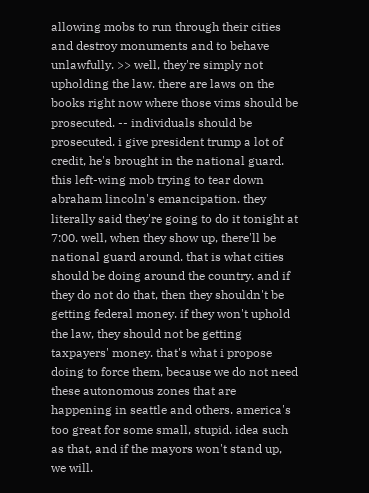allowing mobs to run through their cities and destroy monuments and to behave unlawfully. >> well, they're simply not upholding the law. there are laws on the books right now where those vims should be prosecuted. -- individuals should be prosecuted. i give president trump a lot of credit, he's brought in the national guard. this left-wing mob trying to tear down abraham lincoln's emancipation. they literally said they're going to do it tonight at 7:00. well, when they show up, there'll be national guard around. that is what cities should be doing around the country. and if they do not do that, then they shouldn't be getting federal money. if they won't uphold the law, they should not be getting taxpayers' money. that's what i propose doing to force them, because we do not need these autonomous zones that are happening in seattle and others. america's too great for some small, stupid. idea such as that, and if the mayors won't stand up, we will.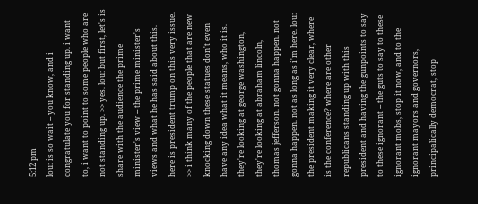5:12 pm
lou: is so wait -- you know, and i congratulate you for standing up. i want to, i want to point to some people who are not standing up. >> yes. lou: but first, let's is share with the audience the prime minister's view -- the prime minister's views and what he has said about this. here is president trump on this very issue. >> i think many of the people that are new knocking down these statues don't even have any idea what it means, who it is. they're looking at george washington, they're looking at abraham lincoln, thomas jefferson. not gonna happen. not gonna happen. not as long as i'm here. lou: the president making it very clear, where is the conference? where are other republicans standing up with this president and having the gunpoints to say to these ignorant -- the guts to say to these ignorant mobs, stop it now, and to the ignorant mayors and governors, principalically democrat, stop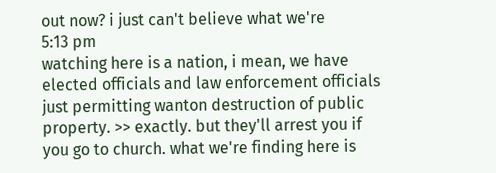out now? i just can't believe what we're
5:13 pm
watching here is a nation, i mean, we have elected officials and law enforcement officials just permitting wanton destruction of public property. >> exactly. but they'll arrest you if you go to church. what we're finding here is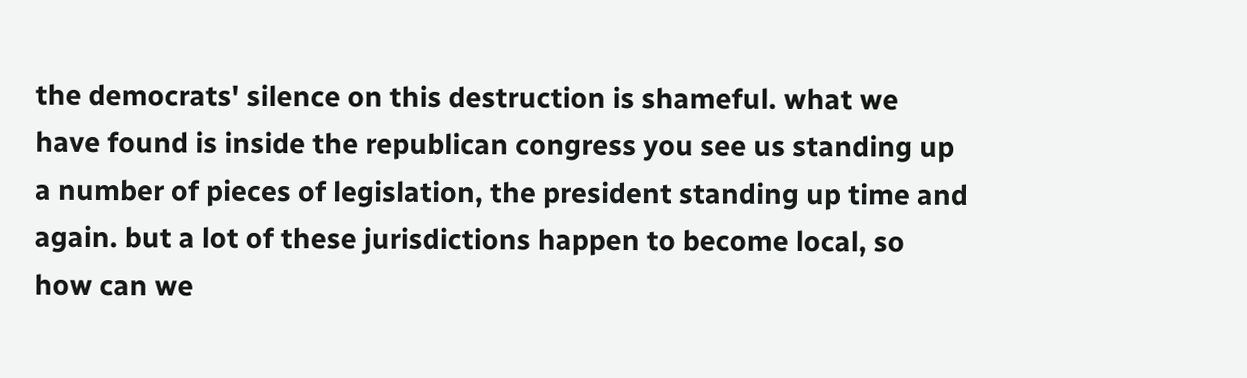the democrats' silence on this destruction is shameful. what we have found is inside the republican congress you see us standing up a number of pieces of legislation, the president standing up time and again. but a lot of these jurisdictions happen to become local, so how can we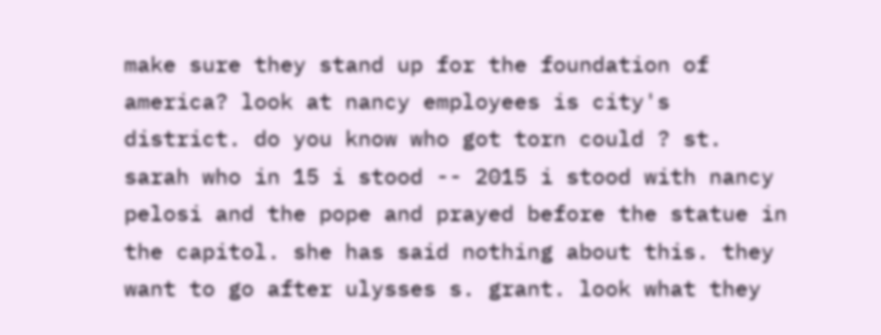make sure they stand up for the foundation of america? look at nancy employees is city's district. do you know who got torn could ? st. sarah who in 15 i stood -- 2015 i stood with nancy pelosi and the pope and prayed before the statue in the capitol. she has said nothing about this. they want to go after ulysses s. grant. look what they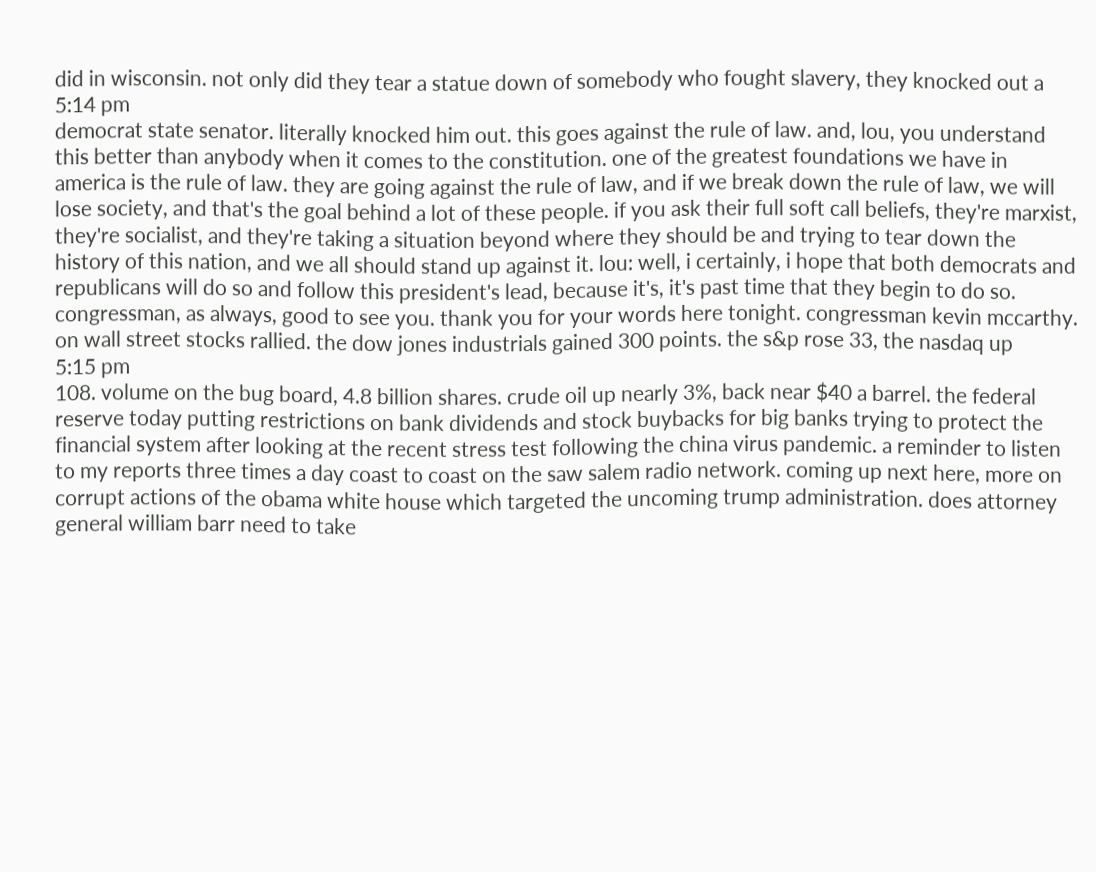did in wisconsin. not only did they tear a statue down of somebody who fought slavery, they knocked out a
5:14 pm
democrat state senator. literally knocked him out. this goes against the rule of law. and, lou, you understand this better than anybody when it comes to the constitution. one of the greatest foundations we have in america is the rule of law. they are going against the rule of law, and if we break down the rule of law, we will lose society, and that's the goal behind a lot of these people. if you ask their full soft call beliefs, they're marxist, they're socialist, and they're taking a situation beyond where they should be and trying to tear down the history of this nation, and we all should stand up against it. lou: well, i certainly, i hope that both democrats and republicans will do so and follow this president's lead, because it's, it's past time that they begin to do so. congressman, as always, good to see you. thank you for your words here tonight. congressman kevin mccarthy. on wall street stocks rallied. the dow jones industrials gained 300 points. the s&p rose 33, the nasdaq up
5:15 pm
108. volume on the bug board, 4.8 billion shares. crude oil up nearly 3%, back near $40 a barrel. the federal reserve today putting restrictions on bank dividends and stock buybacks for big banks trying to protect the financial system after looking at the recent stress test following the china virus pandemic. a reminder to listen to my reports three times a day coast to coast on the saw salem radio network. coming up next here, more on corrupt actions of the obama white house which targeted the uncoming trump administration. does attorney general william barr need to take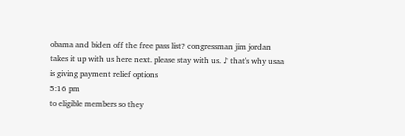obama and biden off the free pass list? congressman jim jordan takes it up with us here next. please stay with us. ♪ that's why usaa is giving payment relief options
5:16 pm
to eligible members so they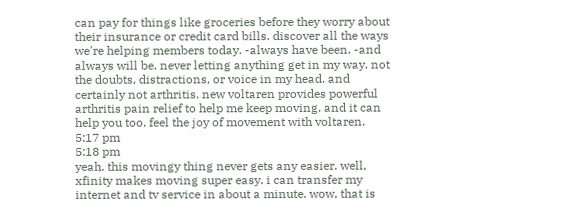can pay for things like groceries before they worry about their insurance or credit card bills. discover all the ways we're helping members today. -always have been. -and always will be. never letting anything get in my way. not the doubts, distractions, or voice in my head. and certainly not arthritis. new voltaren provides powerful arthritis pain relief to help me keep moving. and it can help you too. feel the joy of movement with voltaren.
5:17 pm
5:18 pm
yeah. this movingy thing never gets any easier. well, xfinity makes moving super easy. i can transfer my internet and tv service in about a minute. wow, that is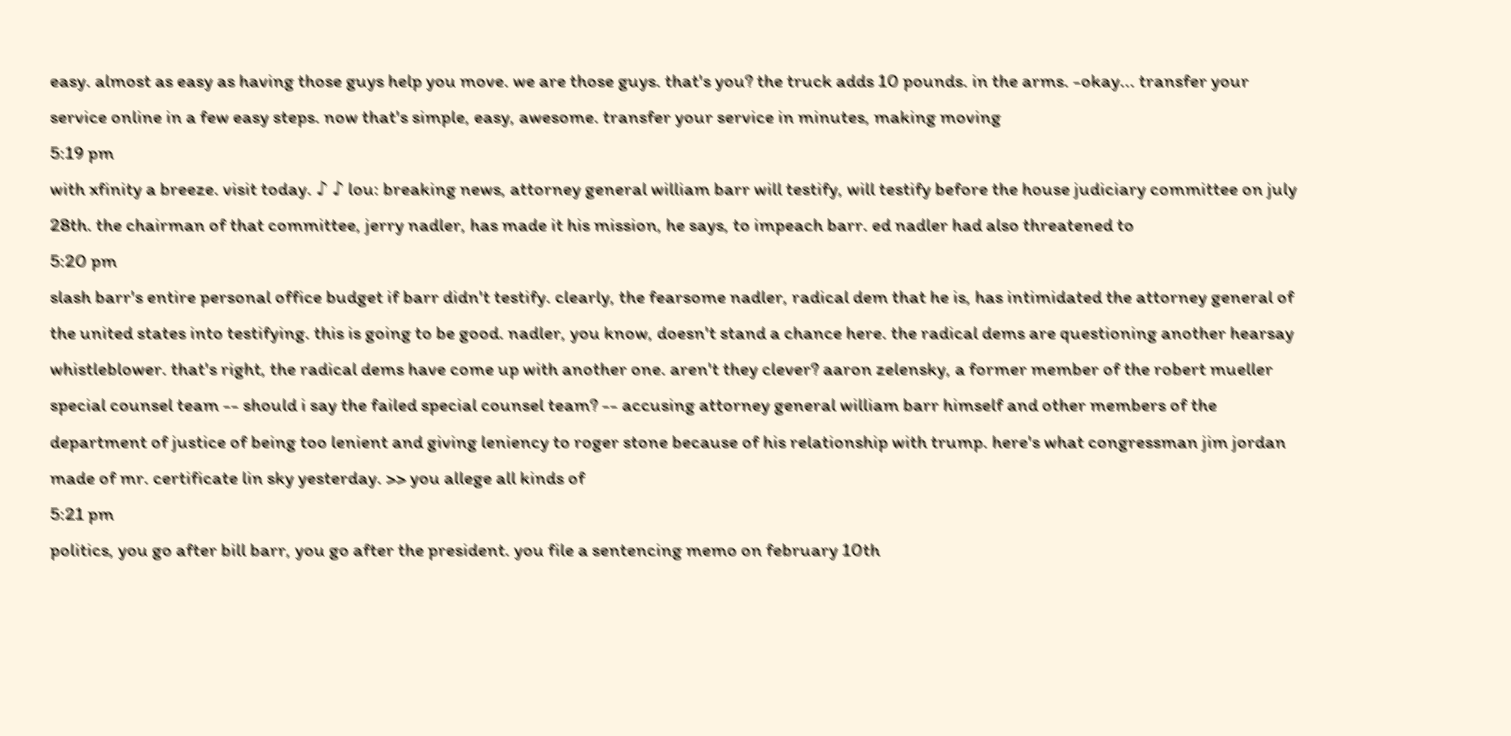easy. almost as easy as having those guys help you move. we are those guys. that's you? the truck adds 10 pounds. in the arms. -okay... transfer your service online in a few easy steps. now that's simple, easy, awesome. transfer your service in minutes, making moving
5:19 pm
with xfinity a breeze. visit today. ♪ ♪ lou: breaking news, attorney general william barr will testify, will testify before the house judiciary committee on july 28th. the chairman of that committee, jerry nadler, has made it his mission, he says, to impeach barr. ed nadler had also threatened to
5:20 pm
slash barr's entire personal office budget if barr didn't testify. clearly, the fearsome nadler, radical dem that he is, has intimidated the attorney general of the united states into testifying. this is going to be good. nadler, you know, doesn't stand a chance here. the radical dems are questioning another hearsay whistleblower. that's right, the radical dems have come up with another one. aren't they clever? aaron zelensky, a former member of the robert mueller special counsel team -- should i say the failed special counsel team? -- accusing attorney general william barr himself and other members of the department of justice of being too lenient and giving leniency to roger stone because of his relationship with trump. here's what congressman jim jordan made of mr. certificate lin sky yesterday. >> you allege all kinds of
5:21 pm
politics, you go after bill barr, you go after the president. you file a sentencing memo on february 10th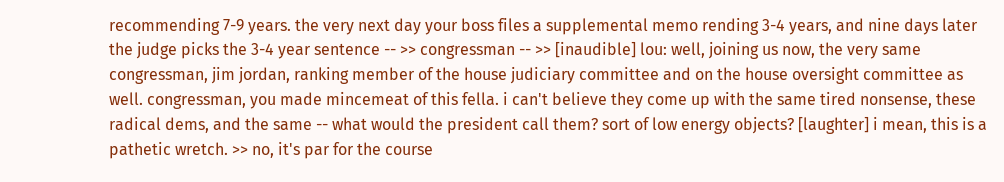recommending 7-9 years. the very next day your boss files a supplemental memo rending 3-4 years, and nine days later the judge picks the 3-4 year sentence -- >> congressman -- >> [inaudible] lou: well, joining us now, the very same congressman, jim jordan, ranking member of the house judiciary committee and on the house oversight committee as well. congressman, you made mincemeat of this fella. i can't believe they come up with the same tired nonsense, these radical dems, and the same -- what would the president call them? sort of low energy objects? [laughter] i mean, this is a pathetic wretch. >> no, it's par for the course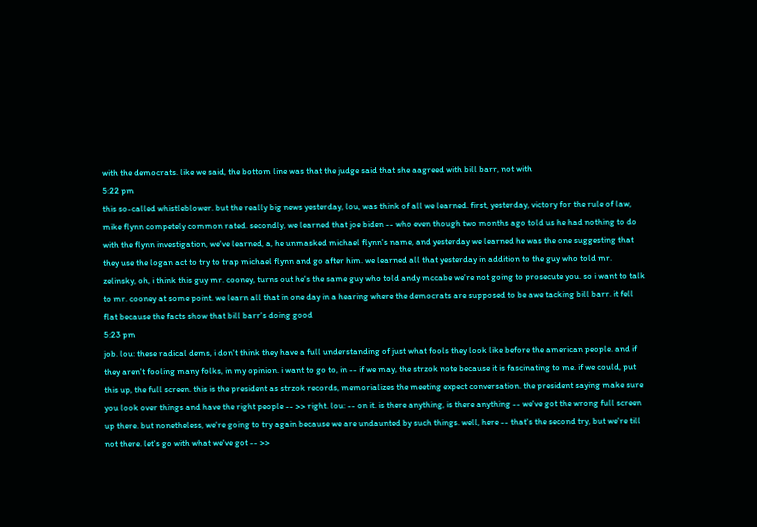with the democrats. like we said, the bottom line was that the judge said that she aagreed with bill barr, not with
5:22 pm
this so-called whistleblower. but the really big news yesterday, lou, was think of all we learned. first, yesterday, victory for the rule of law, mike flynn competely common rated. secondly, we learned that joe biden -- who even though two months ago told us he had nothing to do with the flynn investigation, we've learned, a, he unmasked michael flynn's name, and yesterday we learned he was the one suggesting that they use the logan act to try to trap michael flynn and go after him. we learned all that yesterday in addition to the guy who told mr. zelinsky, oh, i think this guy mr. cooney, turns out he's the same guy who told andy mccabe we're not going to prosecute you. so i want to talk to mr. cooney at some point. we learn all that in one day in a hearing where the democrats are supposed to be awe tacking bill barr. it fell flat because the facts show that bill barr's doing good
5:23 pm
job. lou: these radical dems, i don't think they have a full understanding of just what fools they look like before the american people. and if they aren't fooling many folks, in my opinion. i want to go to, in -- if we may, the strzok note because it is fascinating to me. if we could, put this up, the full screen. this is the president as strzok records, memorializes the meeting expect conversation. the president saying make sure you look over things and have the right people -- >> right. lou: -- on it. is there anything, is there anything -- we've got the wrong full screen up there. but nonetheless, we're going to try again because we are undaunted by such things. well, here -- that's the second try, but we're till not there. let's go with what we've got -- >>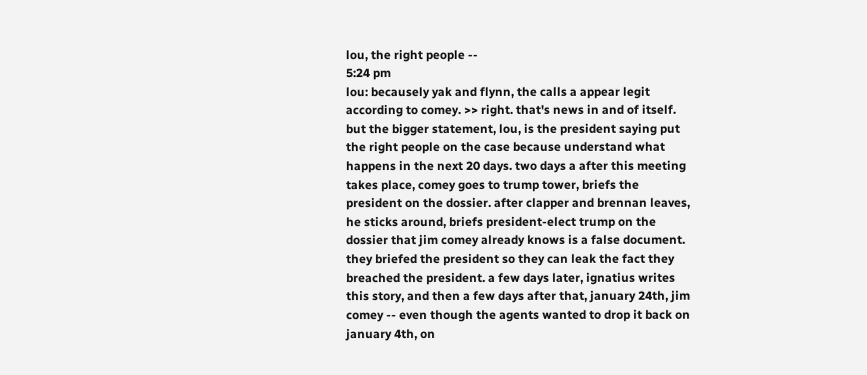lou, the right people --
5:24 pm
lou: becausely yak and flynn, the calls a appear legit according to comey. >> right. that's news in and of itself. but the bigger statement, lou, is the president saying put the right people on the case because understand what happens in the next 20 days. two days a after this meeting takes place, comey goes to trump tower, briefs the president on the dossier. after clapper and brennan leaves, he sticks around, briefs president-elect trump on the dossier that jim comey already knows is a false document. they briefed the president so they can leak the fact they breached the president. a few days later, ignatius writes this story, and then a few days after that, january 24th, jim comey -- even though the agents wanted to drop it back on january 4th, on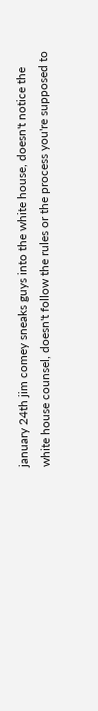january 24th jim comey sneaks guys into the white house, doesn't notice the white house counsel, doesn't follow the rules or the process you're supposed to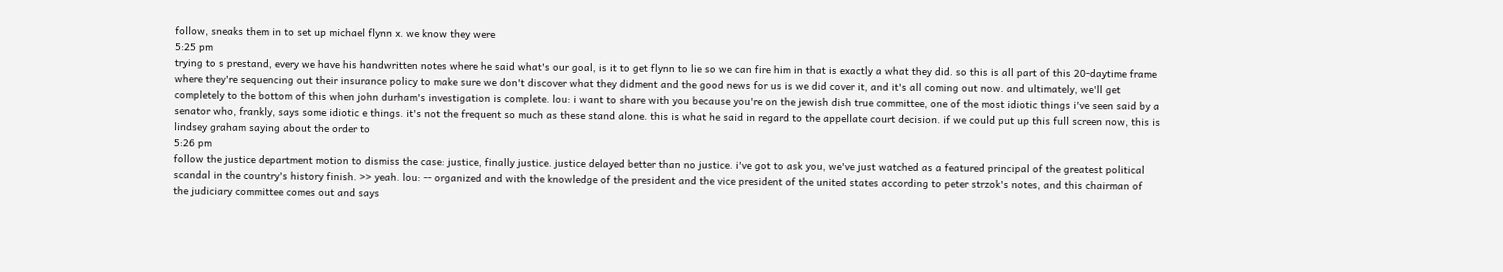follow, sneaks them in to set up michael flynn x. we know they were
5:25 pm
trying to s prestand, every we have his handwritten notes where he said what's our goal, is it to get flynn to lie so we can fire him in that is exactly a what they did. so this is all part of this 20-daytime frame where they're sequencing out their insurance policy to make sure we don't discover what they didment and the good news for us is we did cover it, and it's all coming out now. and ultimately, we'll get completely to the bottom of this when john durham's investigation is complete. lou: i want to share with you because you're on the jewish dish true committee, one of the most idiotic things i've seen said by a senator who, frankly, says some idiotic e things. it's not the frequent so much as these stand alone. this is what he said in regard to the appellate court decision. if we could put up this full screen now, this is lindsey graham saying about the order to
5:26 pm
follow the justice department motion to dismiss the case: justice, finally justice. justice delayed better than no justice. i've got to ask you, we've just watched as a featured principal of the greatest political scandal in the country's history finish. >> yeah. lou: -- organized and with the knowledge of the president and the vice president of the united states according to peter strzok's notes, and this chairman of the judiciary committee comes out and says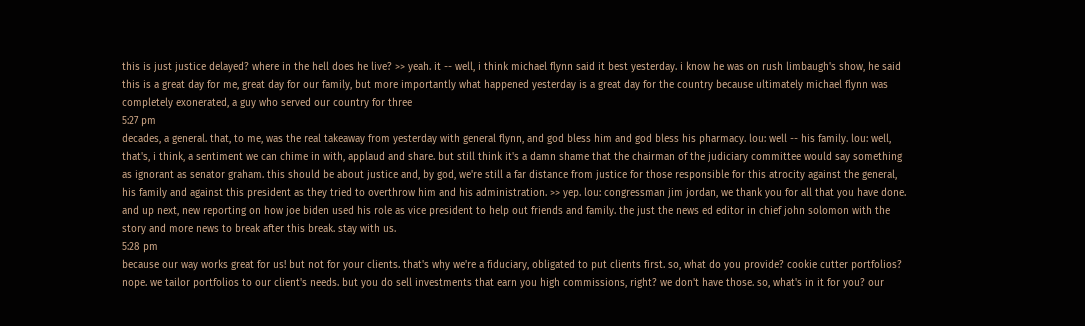this is just justice delayed? where in the hell does he live? >> yeah. it -- well, i think michael flynn said it best yesterday. i know he was on rush limbaugh's show, he said this is a great day for me, great day for our family, but more importantly what happened yesterday is a great day for the country because ultimately michael flynn was completely exonerated, a guy who served our country for three
5:27 pm
decades, a general. that, to me, was the real takeaway from yesterday with general flynn, and god bless him and god bless his pharmacy. lou: well -- his family. lou: well, that's, i think, a sentiment we can chime in with, applaud and share. but still think it's a damn shame that the chairman of the judiciary committee would say something as ignorant as senator graham. this should be about justice and, by god, we're still a far distance from justice for those responsible for this atrocity against the general, his family and against this president as they tried to overthrow him and his administration. >> yep. lou: congressman jim jordan, we thank you for all that you have done. and up next, new reporting on how joe biden used his role as vice president to help out friends and family. the just the news ed editor in chief john solomon with the story and more news to break after this break. stay with us.
5:28 pm
because our way works great for us! but not for your clients. that's why we're a fiduciary, obligated to put clients first. so, what do you provide? cookie cutter portfolios? nope. we tailor portfolios to our client's needs. but you do sell investments that earn you high commissions, right? we don't have those. so, what's in it for you? our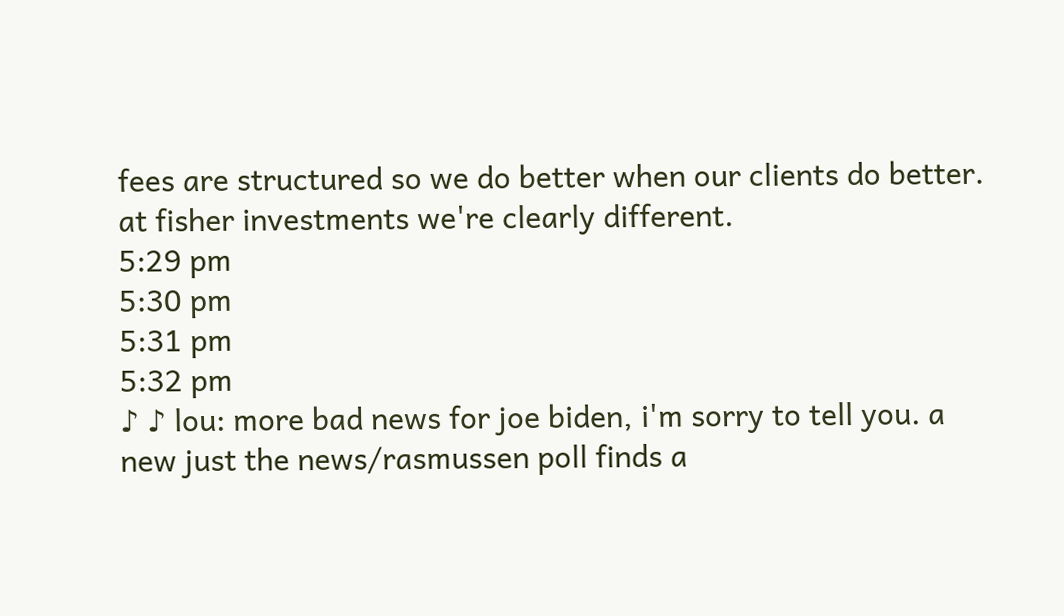fees are structured so we do better when our clients do better. at fisher investments we're clearly different.
5:29 pm
5:30 pm
5:31 pm
5:32 pm
♪ ♪ lou: more bad news for joe biden, i'm sorry to tell you. a new just the news/rasmussen poll finds a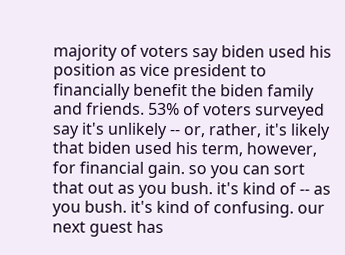majority of voters say biden used his position as vice president to financially benefit the biden family and friends. 53% of voters surveyed say it's unlikely -- or, rather, it's likely that biden used his term, however, for financial gain. so you can sort that out as you bush. it's kind of -- as you bush. it's kind of confusing. our next guest has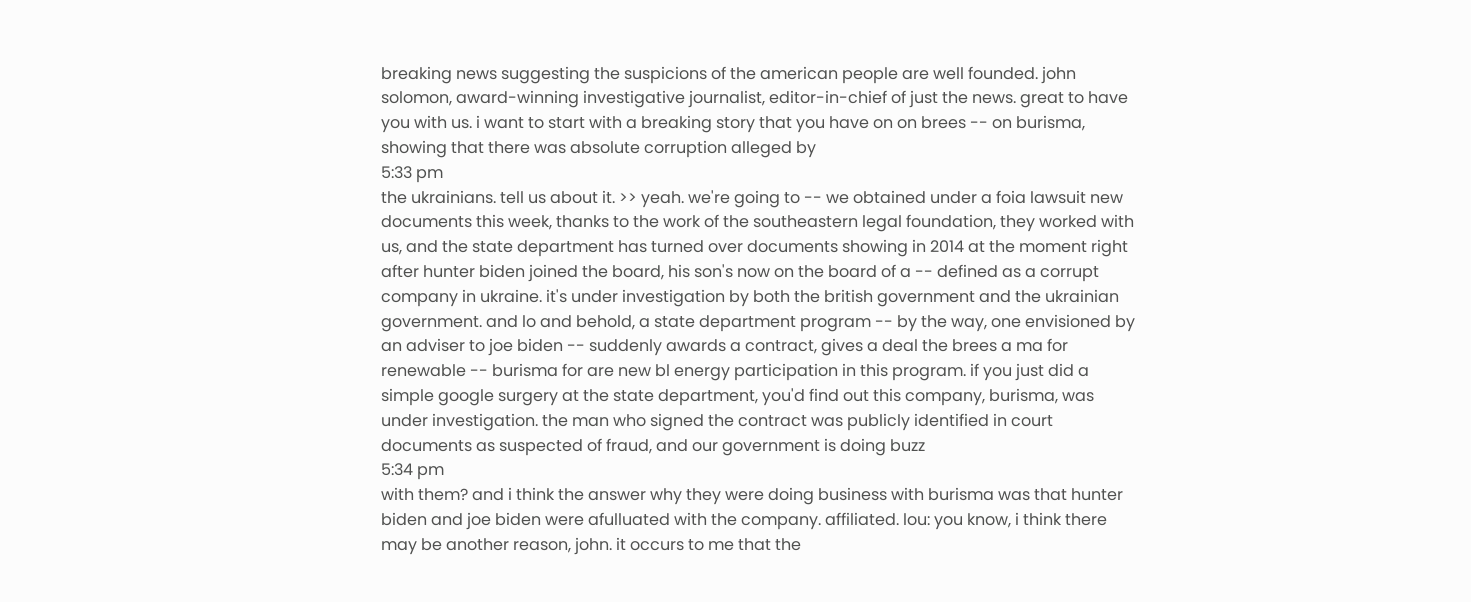breaking news suggesting the suspicions of the american people are well founded. john solomon, award-winning investigative journalist, editor-in-chief of just the news. great to have you with us. i want to start with a breaking story that you have on on brees -- on burisma, showing that there was absolute corruption alleged by
5:33 pm
the ukrainians. tell us about it. >> yeah. we're going to -- we obtained under a foia lawsuit new documents this week, thanks to the work of the southeastern legal foundation, they worked with us, and the state department has turned over documents showing in 2014 at the moment right after hunter biden joined the board, his son's now on the board of a -- defined as a corrupt company in ukraine. it's under investigation by both the british government and the ukrainian government. and lo and behold, a state department program -- by the way, one envisioned by an adviser to joe biden -- suddenly awards a contract, gives a deal the brees a ma for renewable -- burisma for are new bl energy participation in this program. if you just did a simple google surgery at the state department, you'd find out this company, burisma, was under investigation. the man who signed the contract was publicly identified in court documents as suspected of fraud, and our government is doing buzz
5:34 pm
with them? and i think the answer why they were doing business with burisma was that hunter biden and joe biden were afulluated with the company. affiliated. lou: you know, i think there may be another reason, john. it occurs to me that the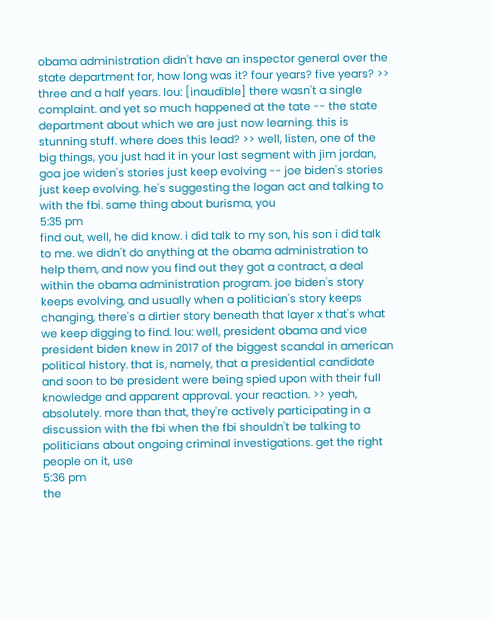obama administration didn't have an inspector general over the state department for, how long was it? four years? five years? >> three and a half years. lou: [inaudible] there wasn't a single complaint. and yet so much happened at the tate -- the state department about which we are just now learning. this is stunning stuff. where does this lead? >> well, listen, one of the big things, you just had it in your last segment with jim jordan, goa joe widen's stories just keep evolving -- joe biden's stories just keep evolving. he's suggesting the logan act and talking to with the fbi. same thing about burisma, you
5:35 pm
find out, well, he did know. i did talk to my son, his son i did talk to me. we didn't do anything at the obama administration to help them, and now you find out they got a contract, a deal within the obama administration program. joe biden's story keeps evolving, and usually when a politician's story keeps changing, there's a dirtier story beneath that layer x that's what we keep digging to find. lou: well, president obama and vice president biden knew in 2017 of the biggest scandal in american political history. that is, namely, that a presidential candidate and soon to be president were being spied upon with their full knowledge and apparent approval. your reaction. >> yeah, absolutely. more than that, they're actively participating in a discussion with the fbi when the fbi shouldn't be talking to politicians about ongoing criminal investigations. get the right people on it, use
5:36 pm
the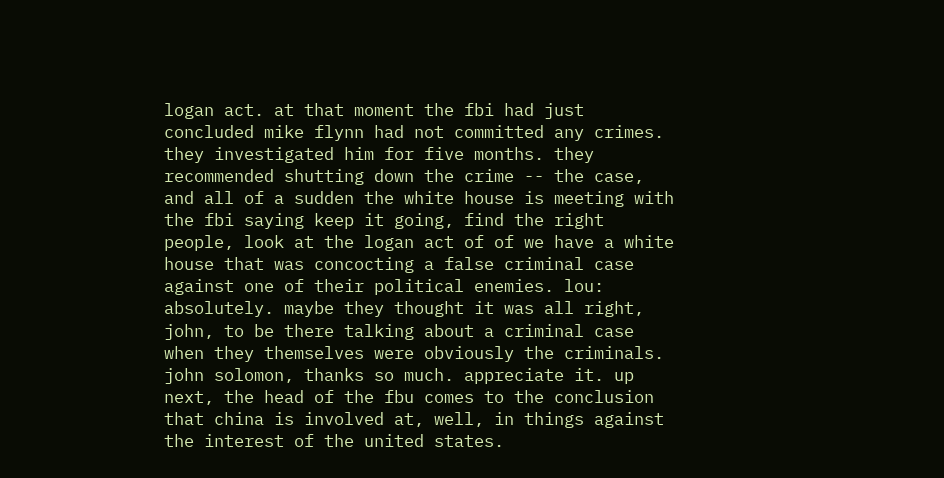logan act. at that moment the fbi had just concluded mike flynn had not committed any crimes. they investigated him for five months. they recommended shutting down the crime -- the case, and all of a sudden the white house is meeting with the fbi saying keep it going, find the right people, look at the logan act of of we have a white house that was concocting a false criminal case against one of their political enemies. lou: absolutely. maybe they thought it was all right, john, to be there talking about a criminal case when they themselves were obviously the criminals. john solomon, thanks so much. appreciate it. up next, the head of the fbu comes to the conclusion that china is involved at, well, in things against the interest of the united states.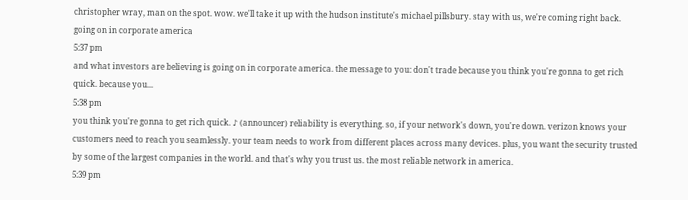christopher wray, man on the spot. wow. we'll take it up with the hudson institute's michael pillsbury. stay with us, we're coming right back. going on in corporate america
5:37 pm
and what investors are believing is going on in corporate america. the message to you: don't trade because you think you're gonna to get rich quick. because you...
5:38 pm
you think you're gonna to get rich quick. ♪ (announcer) reliability is everything. so, if your network's down, you're down. verizon knows your customers need to reach you seamlessly. your team needs to work from different places across many devices. plus, you want the security trusted by some of the largest companies in the world. and that's why you trust us. the most reliable network in america.
5:39 pm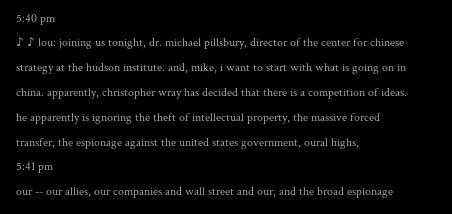5:40 pm
♪ ♪ lou: joining us tonight, dr. michael pillsbury, director of the center for chinese strategy at the hudson institute. and, mike, i want to start with what is going on in china. apparently, christopher wray has decided that there is a competition of ideas. he apparently is ignoring the theft of intellectual property, the massive forced transfer, the espionage against the united states government, oural highs,
5:41 pm
our -- our allies, our companies and wall street and our, and the broad espionage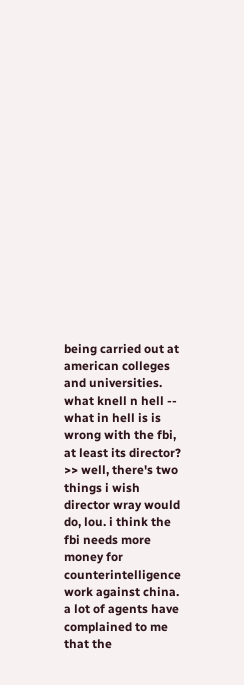being carried out at american colleges and universities. what knell n hell -- what in hell is is wrong with the fbi, at least its director? >> well, there's two things i wish director wray would do, lou. i think the fbi needs more money for counterintelligence work against china. a lot of agents have complained to me that the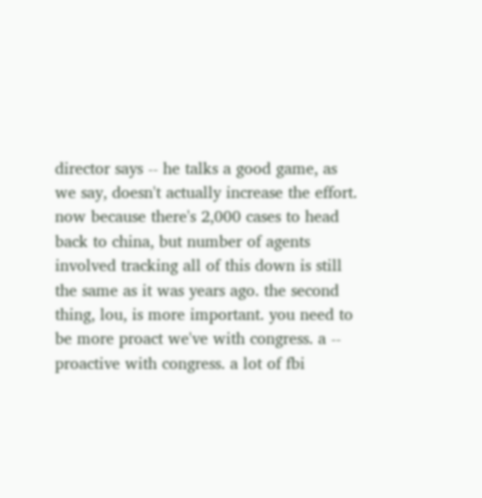director says -- he talks a good game, as we say, doesn't actually increase the effort. now because there's 2,000 cases to head back to china, but number of agents involved tracking all of this down is still the same as it was years ago. the second thing, lou, is more important. you need to be more proact we've with congress. a -- proactive with congress. a lot of fbi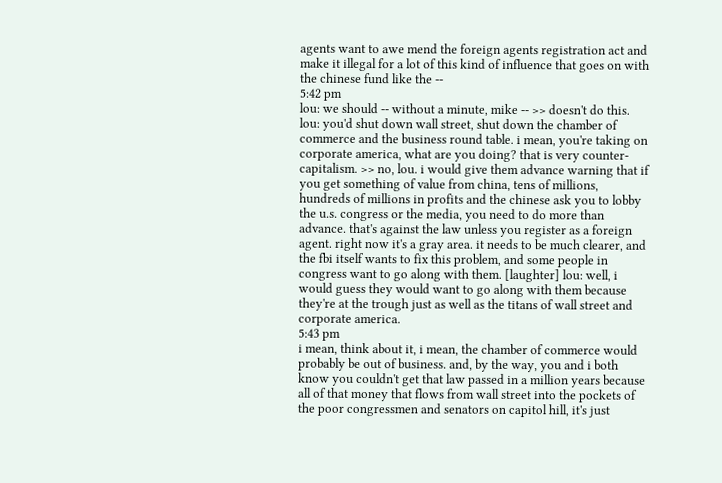agents want to awe mend the foreign agents registration act and make it illegal for a lot of this kind of influence that goes on with the chinese fund like the --
5:42 pm
lou: we should -- without a minute, mike -- >> doesn't do this. lou: you'd shut down wall street, shut down the chamber of commerce and the business round table. i mean, you're taking on corporate america, what are you doing? that is very counter-capitalism. >> no, lou. i would give them advance warning that if you get something of value from china, tens of millions, hundreds of millions in profits and the chinese ask you to lobby the u.s. congress or the media, you need to do more than advance. that's against the law unless you register as a foreign agent. right now it's a gray area. it needs to be much clearer, and the fbi itself wants to fix this problem, and some people in congress want to go along with them. [laughter] lou: well, i would guess they would want to go along with them because they're at the trough just as well as the titans of wall street and corporate america.
5:43 pm
i mean, think about it, i mean, the chamber of commerce would probably be out of business. and, by the way, you and i both know you couldn't get that law passed in a million years because all of that money that flows from wall street into the pockets of the poor congressmen and senators on capitol hill, it's just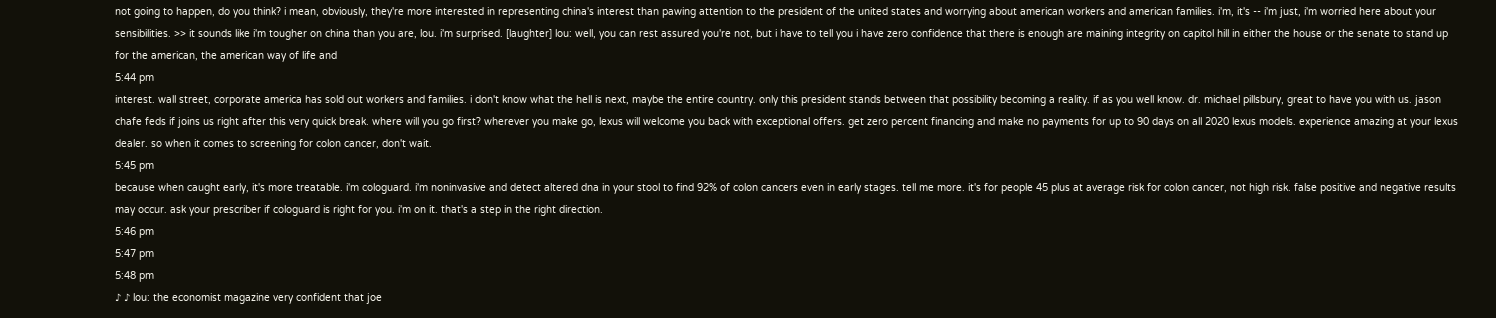not going to happen, do you think? i mean, obviously, they're more interested in representing china's interest than pawing attention to the president of the united states and worrying about american workers and american families. i'm, it's -- i'm just, i'm worried here about your sensibilities. >> it sounds like i'm tougher on china than you are, lou. i'm surprised. [laughter] lou: well, you can rest assured you're not, but i have to tell you i have zero confidence that there is enough are maining integrity on capitol hill in either the house or the senate to stand up for the american, the american way of life and
5:44 pm
interest. wall street, corporate america has sold out workers and families. i don't know what the hell is next, maybe the entire country. only this president stands between that possibility becoming a reality. if as you well know. dr. michael pillsbury, great to have you with us. jason chafe feds if joins us right after this very quick break. where will you go first? wherever you make go, lexus will welcome you back with exceptional offers. get zero percent financing and make no payments for up to 90 days on all 2020 lexus models. experience amazing at your lexus dealer. so when it comes to screening for colon cancer, don't wait.
5:45 pm
because when caught early, it's more treatable. i'm cologuard. i'm noninvasive and detect altered dna in your stool to find 92% of colon cancers even in early stages. tell me more. it's for people 45 plus at average risk for colon cancer, not high risk. false positive and negative results may occur. ask your prescriber if cologuard is right for you. i'm on it. that's a step in the right direction.
5:46 pm
5:47 pm
5:48 pm
♪ ♪ lou: the economist magazine very confident that joe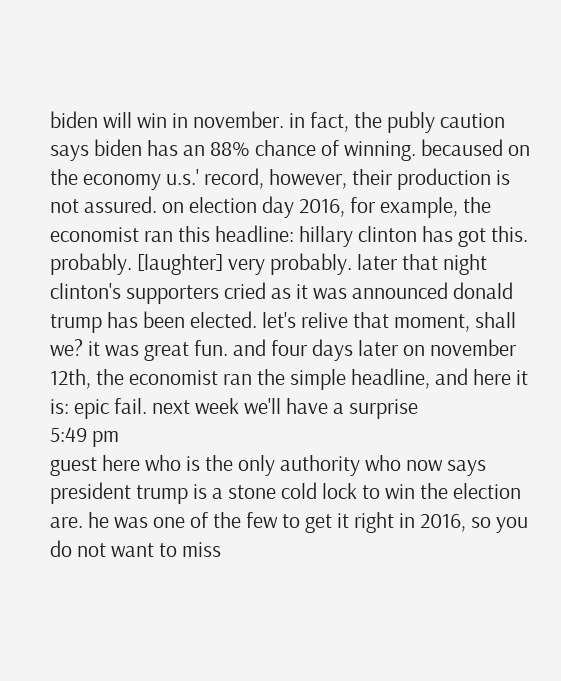biden will win in november. in fact, the publy caution says biden has an 88% chance of winning. becaused on the economy u.s.' record, however, their production is not assured. on election day 2016, for example, the economist ran this headline: hillary clinton has got this. probably. [laughter] very probably. later that night clinton's supporters cried as it was announced donald trump has been elected. let's relive that moment, shall we? it was great fun. and four days later on november 12th, the economist ran the simple headline, and here it is: epic fail. next week we'll have a surprise
5:49 pm
guest here who is the only authority who now says president trump is a stone cold lock to win the election are. he was one of the few to get it right in 2016, so you do not want to miss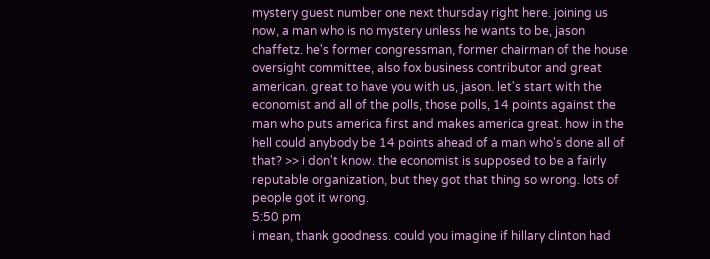mystery guest number one next thursday right here. joining us now, a man who is no mystery unless he wants to be, jason chaffetz. he's former congressman, former chairman of the house oversight committee, also fox business contributor and great american. great to have you with us, jason. let's start with the economist and all of the polls, those polls, 14 points against the man who puts america first and makes america great. how in the hell could anybody be 14 points ahead of a man who's done all of that? >> i don't know. the economist is supposed to be a fairly reputable organization, but they got that thing so wrong. lots of people got it wrong.
5:50 pm
i mean, thank goodness. could you imagine if hillary clinton had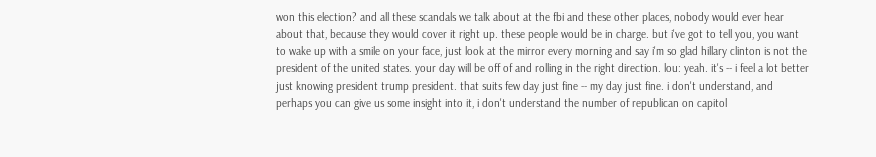won this election? and all these scandals we talk about at the fbi and these other places, nobody would ever hear about that, because they would cover it right up. these people would be in charge. but i've got to tell you, you want to wake up with a smile on your face, just look at the mirror every morning and say i'm so glad hillary clinton is not the president of the united states. your day will be off of and rolling in the right direction. lou: yeah. it's -- i feel a lot better just knowing president trump president. that suits few day just fine -- my day just fine. i don't understand, and perhaps you can give us some insight into it, i don't understand the number of republican on capitol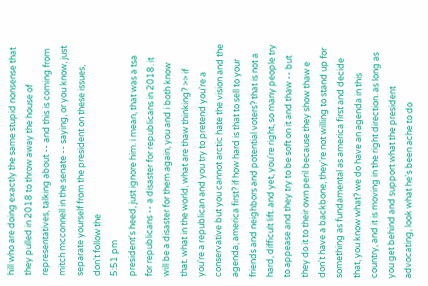hill who are doing exactly the same stupid nonsense that they pulled in 2018 to throw away the house of representatives, talking about -- and this is coming from mitch mcconnell in the senate -- saying, or you know, just separate yourself from the president on these issues, don't follow the
5:51 pm
president's heed, just ignore him. i mean, that was a tsa for republicans -- a disaster for republicans in 2018. it will be a disaster for them again, you and i both know that. what in the world, what are thaw thinking? >> if you're a republican and you try to pretend you're a conservative but you cannot arctic hate the vision and the agenda, america first? if how hard is that to sell to your friends and neighbors and potential voters? that is not a hard, difficult lift. and yet, you're right, so many people try to appease and they try to be soft on it and thaw -- but they do it to their own peril because they show thaw e don't have a backbone, they're not willing to stand up for something as fundamental as america first and decide that, you know what? we do have an agenda in this country, and it is moving in the right direction. as long as you get behind and support what the president advocating, look what he's been ache to do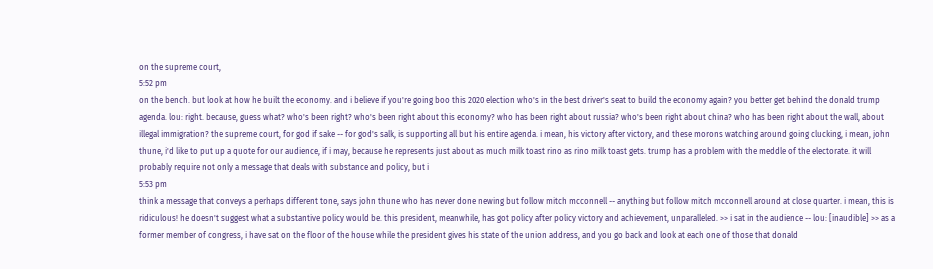on the supreme court,
5:52 pm
on the bench. but look at how he built the economy. and i believe if you're going boo this 2020 election who's in the best driver's seat to build the economy again? you better get behind the donald trump agenda. lou: right. because, guess what? who's been right? who's been right about this economy? who has been right about russia? who's been right about china? who has been right about the wall, about illegal immigration? the supreme court, for god if sake -- for god's salk, is supporting all but his entire agenda. i mean, his victory after victory, and these morons watching around going clucking, i mean, john thune, i'd like to put up a quote for our audience, if i may, because he represents just about as much milk toast rino as rino milk toast gets. trump has a problem with the meddle of the electorate. it will probably require not only a message that deals with substance and policy, but i
5:53 pm
think a message that conveys a perhaps different tone, says john thune who has never done newing but follow mitch mcconnell -- anything but follow mitch mcconnell around at close quarter. i mean, this is ridiculous! he doesn't suggest what a substantive policy would be. this president, meanwhile, has got policy after policy victory and achievement, unparalleled. >> i sat in the audience -- lou: [inaudible] >> as a former member of congress, i have sat on the floor of the house while the president gives his state of the union address, and you go back and look at each one of those that donald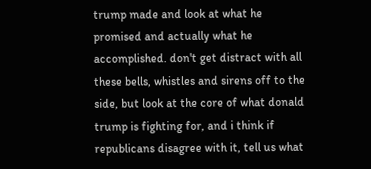trump made and look at what he promised and actually what he accomplished. don't get distract with all these bells, whistles and sirens off to the side, but look at the core of what donald trump is fighting for, and i think if republicans disagree with it, tell us what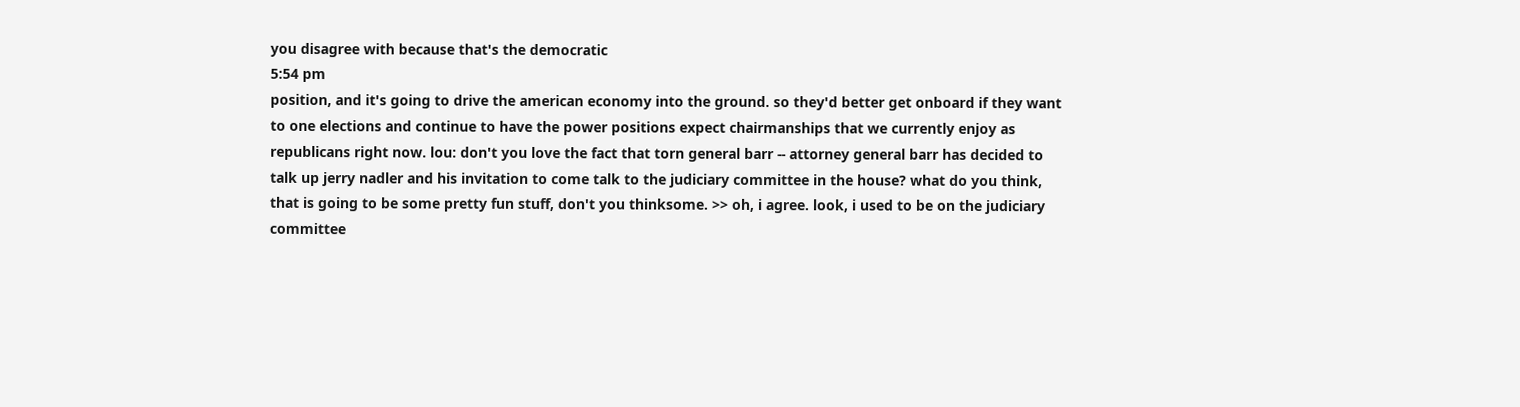you disagree with because that's the democratic
5:54 pm
position, and it's going to drive the american economy into the ground. so they'd better get onboard if they want to one elections and continue to have the power positions expect chairmanships that we currently enjoy as republicans right now. lou: don't you love the fact that torn general barr -- attorney general barr has decided to talk up jerry nadler and his invitation to come talk to the judiciary committee in the house? what do you think, that is going to be some pretty fun stuff, don't you thinksome. >> oh, i agree. look, i used to be on the judiciary committee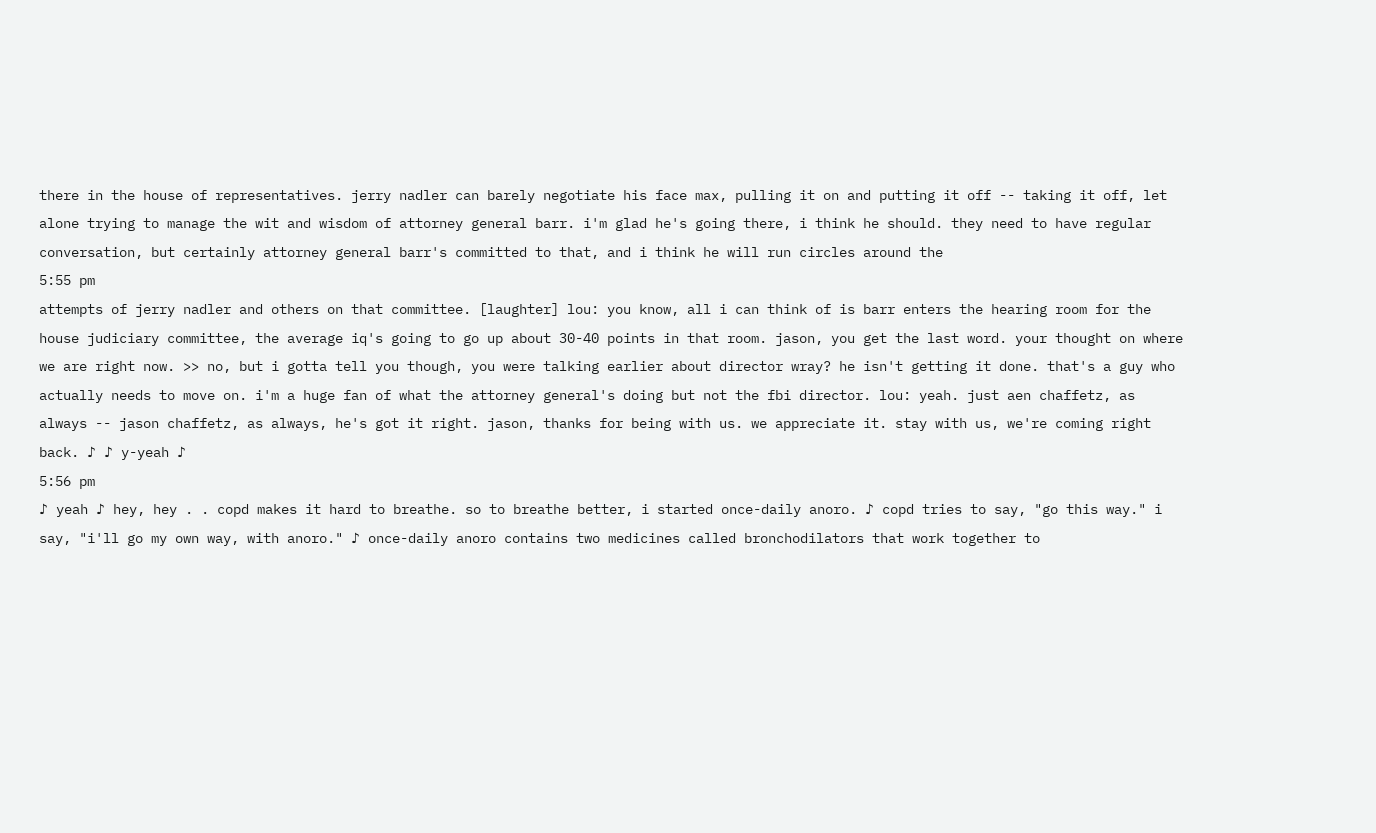there in the house of representatives. jerry nadler can barely negotiate his face max, pulling it on and putting it off -- taking it off, let alone trying to manage the wit and wisdom of attorney general barr. i'm glad he's going there, i think he should. they need to have regular conversation, but certainly attorney general barr's committed to that, and i think he will run circles around the
5:55 pm
attempts of jerry nadler and others on that committee. [laughter] lou: you know, all i can think of is barr enters the hearing room for the house judiciary committee, the average iq's going to go up about 30-40 points in that room. jason, you get the last word. your thought on where we are right now. >> no, but i gotta tell you though, you were talking earlier about director wray? he isn't getting it done. that's a guy who actually needs to move on. i'm a huge fan of what the attorney general's doing but not the fbi director. lou: yeah. just aen chaffetz, as always -- jason chaffetz, as always, he's got it right. jason, thanks for being with us. we appreciate it. stay with us, we're coming right back. ♪ ♪ y-yeah ♪
5:56 pm
♪ yeah ♪ hey, hey . . copd makes it hard to breathe. so to breathe better, i started once-daily anoro. ♪ copd tries to say, "go this way." i say, "i'll go my own way, with anoro." ♪ once-daily anoro contains two medicines called bronchodilators that work together to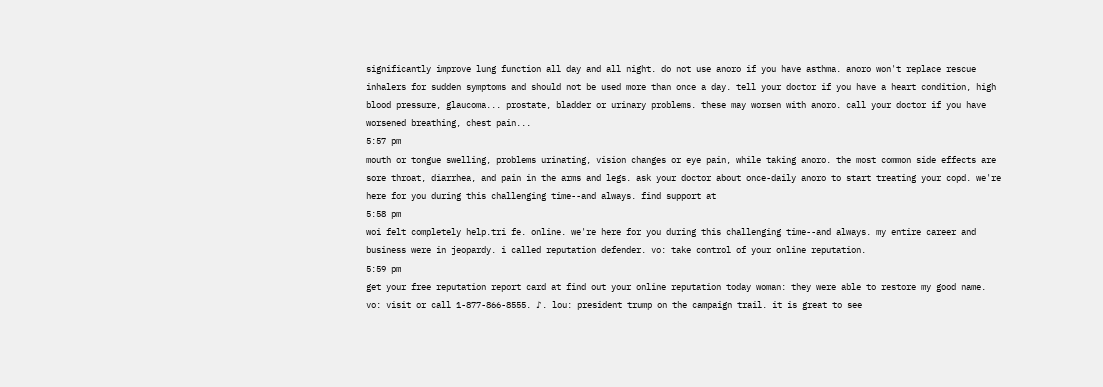significantly improve lung function all day and all night. do not use anoro if you have asthma. anoro won't replace rescue inhalers for sudden symptoms and should not be used more than once a day. tell your doctor if you have a heart condition, high blood pressure, glaucoma... prostate, bladder or urinary problems. these may worsen with anoro. call your doctor if you have worsened breathing, chest pain...
5:57 pm
mouth or tongue swelling, problems urinating, vision changes or eye pain, while taking anoro. the most common side effects are sore throat, diarrhea, and pain in the arms and legs. ask your doctor about once-daily anoro to start treating your copd. we're here for you during this challenging time--and always. find support at
5:58 pm
woi felt completely help.tri fe. online. we're here for you during this challenging time--and always. my entire career and business were in jeopardy. i called reputation defender. vo: take control of your online reputation.
5:59 pm
get your free reputation report card at find out your online reputation today woman: they were able to restore my good name. vo: visit or call 1-877-866-8555. ♪. lou: president trump on the campaign trail. it is great to see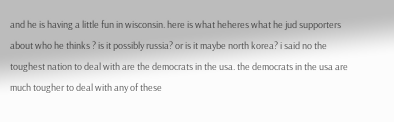and he is having a little fun in wisconsin. here is what heheres what he jud supporters about who he thinks ? is it possibly russia? or is it maybe north korea? i said no the toughest nation to deal with are the democrats in the usa. the democrats in the usa are much tougher to deal with any of these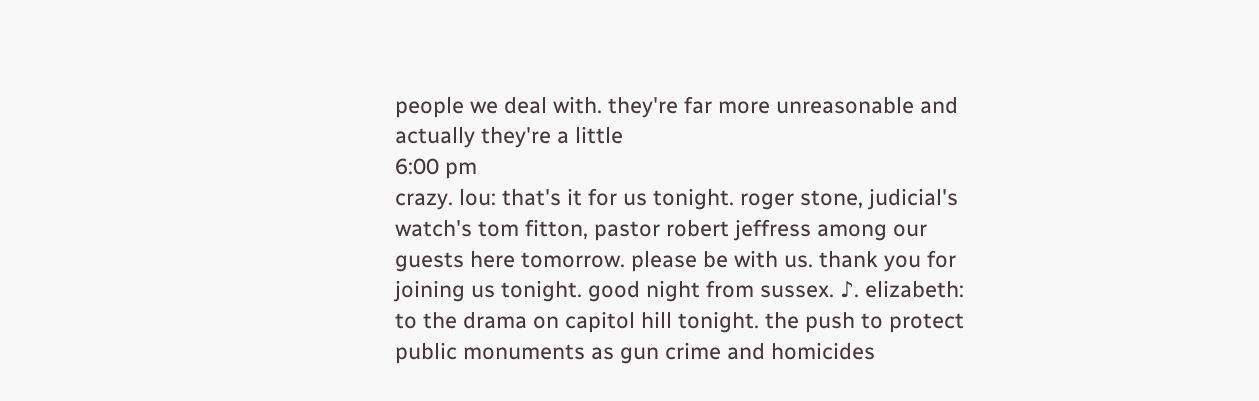people we deal with. they're far more unreasonable and actually they're a little
6:00 pm
crazy. lou: that's it for us tonight. roger stone, judicial's watch's tom fitton, pastor robert jeffress among our guests here tomorrow. please be with us. thank you for joining us tonight. good night from sussex. ♪. elizabeth: to the drama on capitol hill tonight. the push to protect public monuments as gun crime and homicides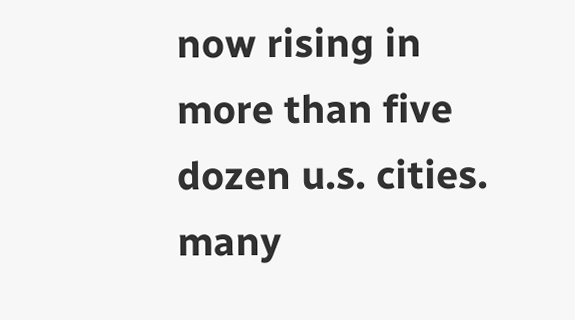now rising in more than five dozen u.s. cities. many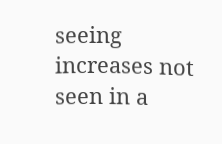seeing increases not seen in a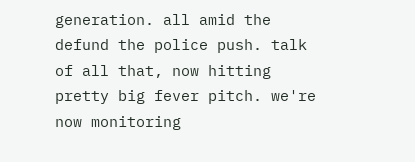generation. all amid the defund the police push. talk of all that, now hitting pretty big fever pitch. we're now monitoring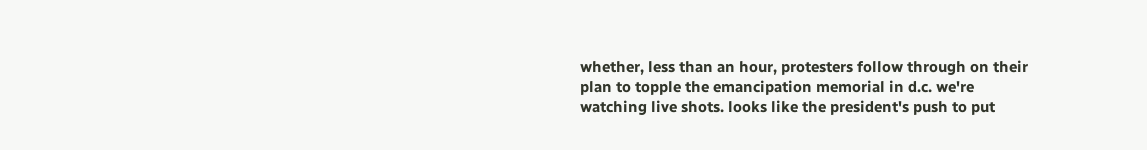whether, less than an hour, protesters follow through on their plan to topple the emancipation memorial in d.c. we're watching live shots. looks like the president's push to put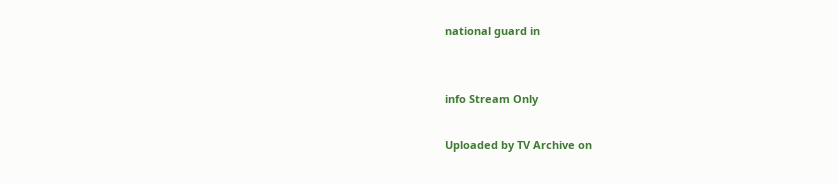national guard in


info Stream Only

Uploaded by TV Archive on